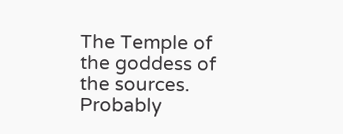The Temple of the goddess of the sources. Probably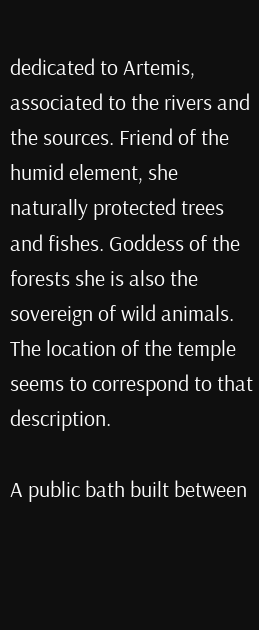dedicated to Artemis, associated to the rivers and the sources. Friend of the humid element, she naturally protected trees and fishes. Goddess of the forests she is also the sovereign of wild animals. The location of the temple seems to correspond to that description.

A public bath built between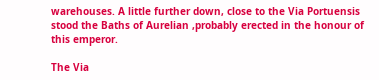warehouses. A little further down, close to the Via Portuensis stood the Baths of Aurelian ,probably erected in the honour of this emperor.

The Via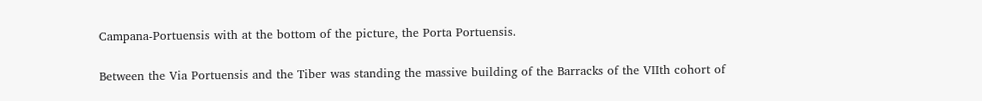Campana-Portuensis with at the bottom of the picture, the Porta Portuensis.

Between the Via Portuensis and the Tiber was standing the massive building of the Barracks of the VIIth cohort of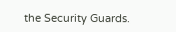the Security Guards.